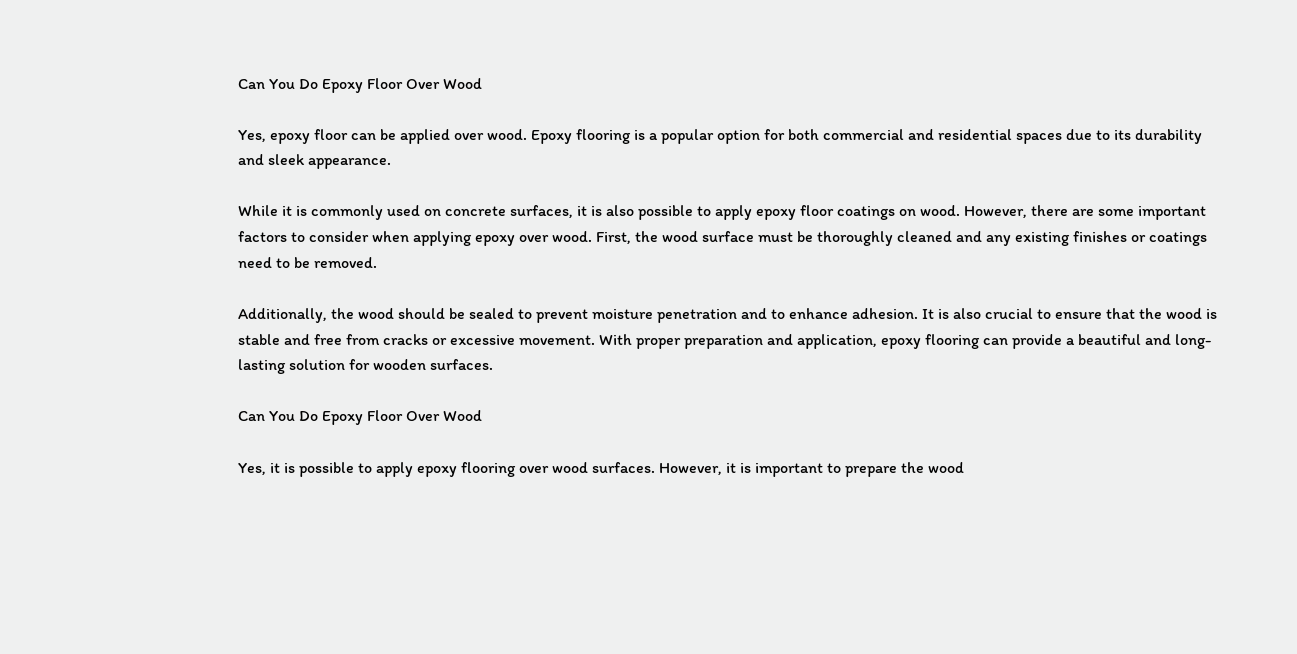Can You Do Epoxy Floor Over Wood

Yes, epoxy floor can be applied over wood. Epoxy flooring is a popular option for both commercial and residential spaces due to its durability and sleek appearance.

While it is commonly used on concrete surfaces, it is also possible to apply epoxy floor coatings on wood. However, there are some important factors to consider when applying epoxy over wood. First, the wood surface must be thoroughly cleaned and any existing finishes or coatings need to be removed.

Additionally, the wood should be sealed to prevent moisture penetration and to enhance adhesion. It is also crucial to ensure that the wood is stable and free from cracks or excessive movement. With proper preparation and application, epoxy flooring can provide a beautiful and long-lasting solution for wooden surfaces.

Can You Do Epoxy Floor Over Wood

Yes, it is possible to apply epoxy flooring over wood surfaces. However, it is important to prepare the wood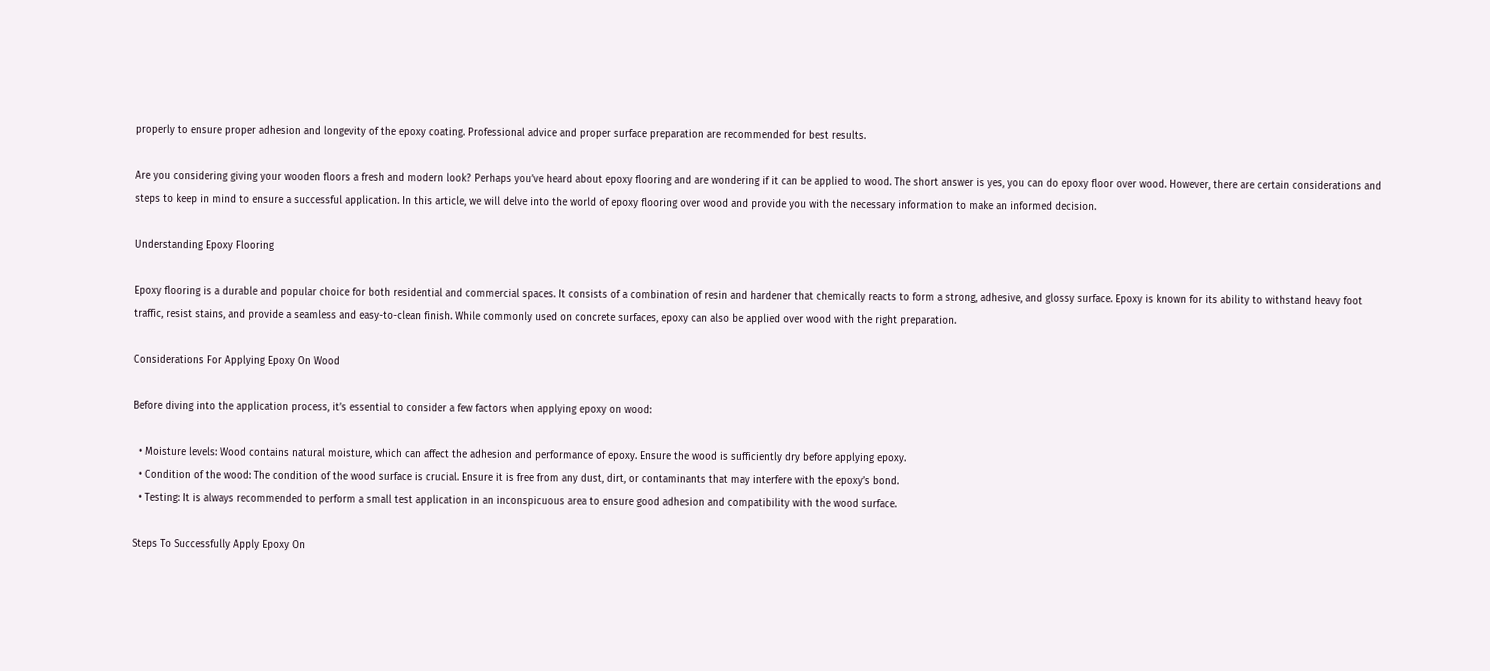properly to ensure proper adhesion and longevity of the epoxy coating. Professional advice and proper surface preparation are recommended for best results.

Are you considering giving your wooden floors a fresh and modern look? Perhaps you’ve heard about epoxy flooring and are wondering if it can be applied to wood. The short answer is yes, you can do epoxy floor over wood. However, there are certain considerations and steps to keep in mind to ensure a successful application. In this article, we will delve into the world of epoxy flooring over wood and provide you with the necessary information to make an informed decision.

Understanding Epoxy Flooring

Epoxy flooring is a durable and popular choice for both residential and commercial spaces. It consists of a combination of resin and hardener that chemically reacts to form a strong, adhesive, and glossy surface. Epoxy is known for its ability to withstand heavy foot traffic, resist stains, and provide a seamless and easy-to-clean finish. While commonly used on concrete surfaces, epoxy can also be applied over wood with the right preparation.

Considerations For Applying Epoxy On Wood

Before diving into the application process, it’s essential to consider a few factors when applying epoxy on wood:

  • Moisture levels: Wood contains natural moisture, which can affect the adhesion and performance of epoxy. Ensure the wood is sufficiently dry before applying epoxy.
  • Condition of the wood: The condition of the wood surface is crucial. Ensure it is free from any dust, dirt, or contaminants that may interfere with the epoxy’s bond.
  • Testing: It is always recommended to perform a small test application in an inconspicuous area to ensure good adhesion and compatibility with the wood surface.

Steps To Successfully Apply Epoxy On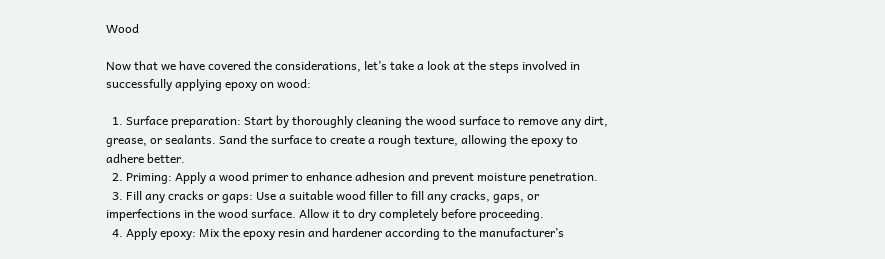Wood

Now that we have covered the considerations, let’s take a look at the steps involved in successfully applying epoxy on wood:

  1. Surface preparation: Start by thoroughly cleaning the wood surface to remove any dirt, grease, or sealants. Sand the surface to create a rough texture, allowing the epoxy to adhere better.
  2. Priming: Apply a wood primer to enhance adhesion and prevent moisture penetration.
  3. Fill any cracks or gaps: Use a suitable wood filler to fill any cracks, gaps, or imperfections in the wood surface. Allow it to dry completely before proceeding.
  4. Apply epoxy: Mix the epoxy resin and hardener according to the manufacturer’s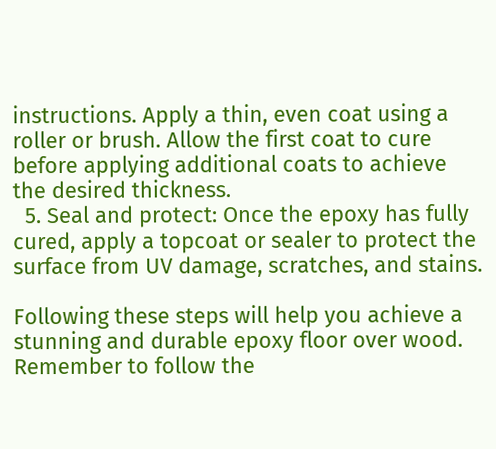instructions. Apply a thin, even coat using a roller or brush. Allow the first coat to cure before applying additional coats to achieve the desired thickness.
  5. Seal and protect: Once the epoxy has fully cured, apply a topcoat or sealer to protect the surface from UV damage, scratches, and stains.

Following these steps will help you achieve a stunning and durable epoxy floor over wood. Remember to follow the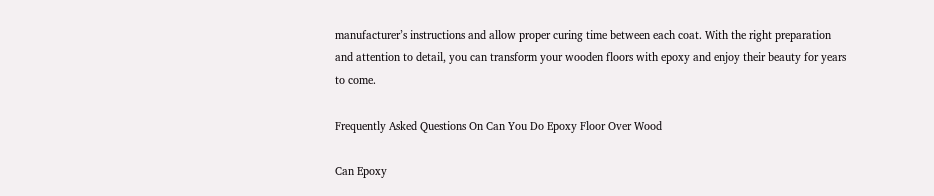manufacturer’s instructions and allow proper curing time between each coat. With the right preparation and attention to detail, you can transform your wooden floors with epoxy and enjoy their beauty for years to come.

Frequently Asked Questions On Can You Do Epoxy Floor Over Wood

Can Epoxy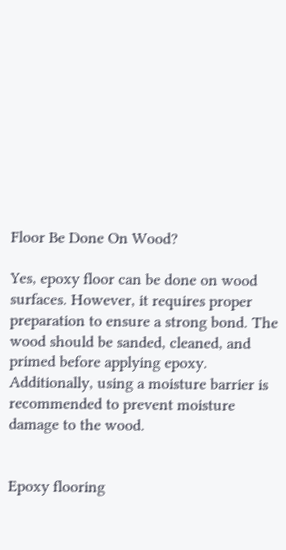Floor Be Done On Wood?

Yes, epoxy floor can be done on wood surfaces. However, it requires proper preparation to ensure a strong bond. The wood should be sanded, cleaned, and primed before applying epoxy. Additionally, using a moisture barrier is recommended to prevent moisture damage to the wood.


Epoxy flooring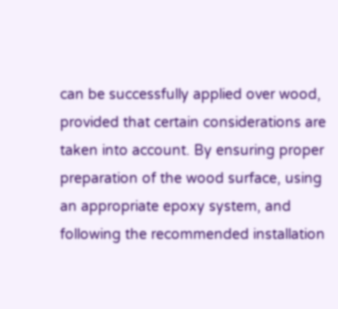can be successfully applied over wood, provided that certain considerations are taken into account. By ensuring proper preparation of the wood surface, using an appropriate epoxy system, and following the recommended installation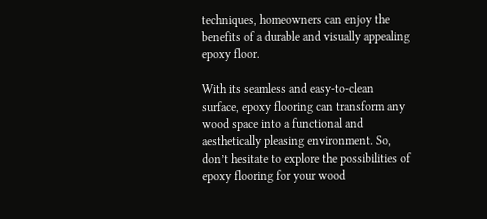techniques, homeowners can enjoy the benefits of a durable and visually appealing epoxy floor.

With its seamless and easy-to-clean surface, epoxy flooring can transform any wood space into a functional and aesthetically pleasing environment. So, don’t hesitate to explore the possibilities of epoxy flooring for your wood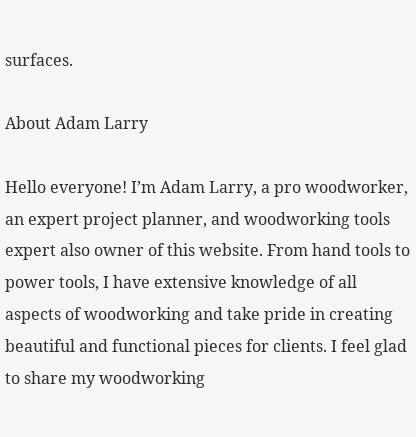surfaces.

About Adam Larry

Hello everyone! I’m Adam Larry, a pro woodworker, an expert project planner, and woodworking tools expert also owner of this website. From hand tools to power tools, I have extensive knowledge of all aspects of woodworking and take pride in creating beautiful and functional pieces for clients. I feel glad to share my woodworking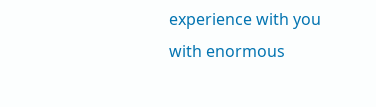experience with you with enormous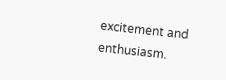excitement and enthusiasm.